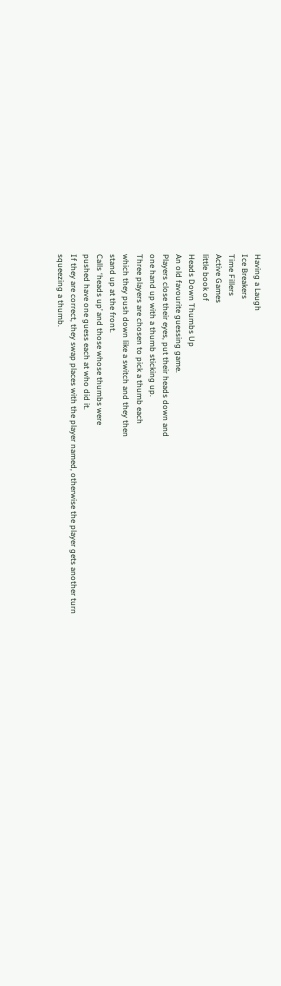Having a Laugh
Ice Breakers
Time Fillers
Active Games
little book of
Heads Down Thumbs Up
An old favourite guessing game.
Players close their eyes, put their heads down and
one hand up with a thumb sticking up.
Three players are chosen to pick a thumb each
which they push down like a switch and they then
stand up at the front.
Calls ‘heads up’ and those whose thumbs were
pushed have one guess each at who did it.
If they are correct, they swap places with the player named, otherwise the player gets another turn
squeezing a thumb.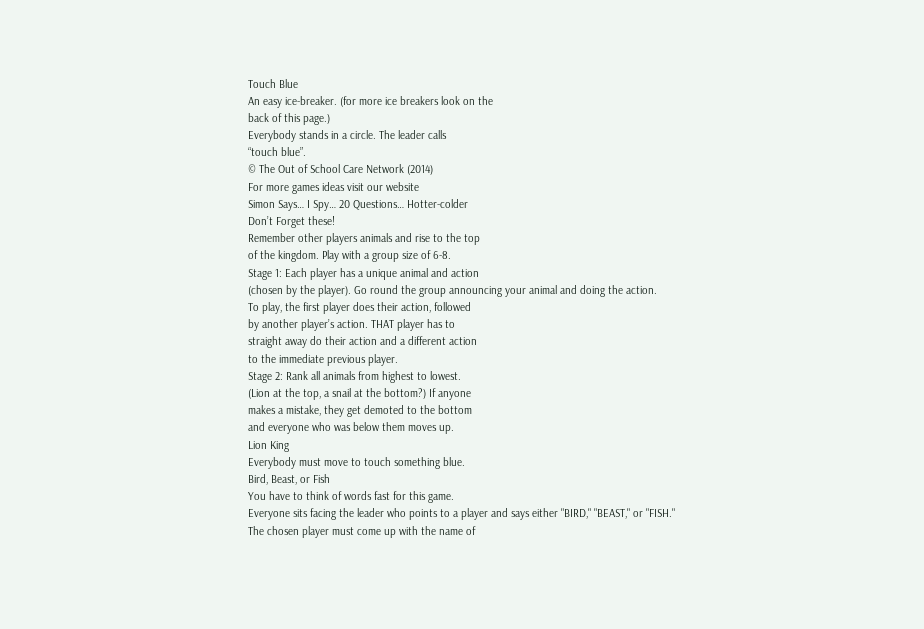Touch Blue
An easy ice-breaker. (for more ice breakers look on the
back of this page.)
Everybody stands in a circle. The leader calls
“touch blue”.
© The Out of School Care Network (2014)
For more games ideas visit our website
Simon Says… I Spy… 20 Questions… Hotter-colder
Don’t Forget these!
Remember other players animals and rise to the top
of the kingdom. Play with a group size of 6-8.
Stage 1: Each player has a unique animal and action
(chosen by the player). Go round the group announcing your animal and doing the action.
To play, the first player does their action, followed
by another player’s action. THAT player has to
straight away do their action and a different action
to the immediate previous player.
Stage 2: Rank all animals from highest to lowest.
(Lion at the top, a snail at the bottom?) If anyone
makes a mistake, they get demoted to the bottom
and everyone who was below them moves up.
Lion King
Everybody must move to touch something blue.
Bird, Beast, or Fish
You have to think of words fast for this game.
Everyone sits facing the leader who points to a player and says either "BIRD," "BEAST," or "FISH."
The chosen player must come up with the name of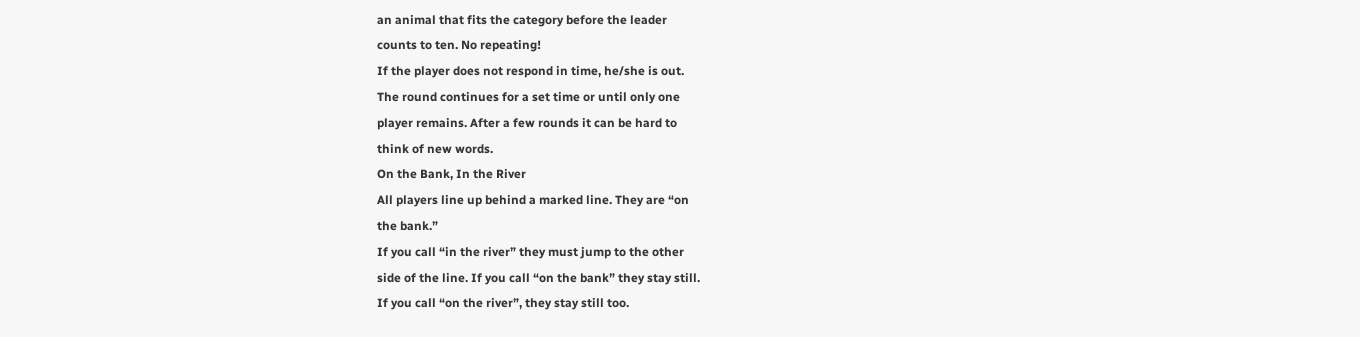an animal that fits the category before the leader
counts to ten. No repeating!
If the player does not respond in time, he/she is out.
The round continues for a set time or until only one
player remains. After a few rounds it can be hard to
think of new words.
On the Bank, In the River
All players line up behind a marked line. They are “on
the bank.”
If you call “in the river” they must jump to the other
side of the line. If you call “on the bank” they stay still.
If you call “on the river”, they stay still too.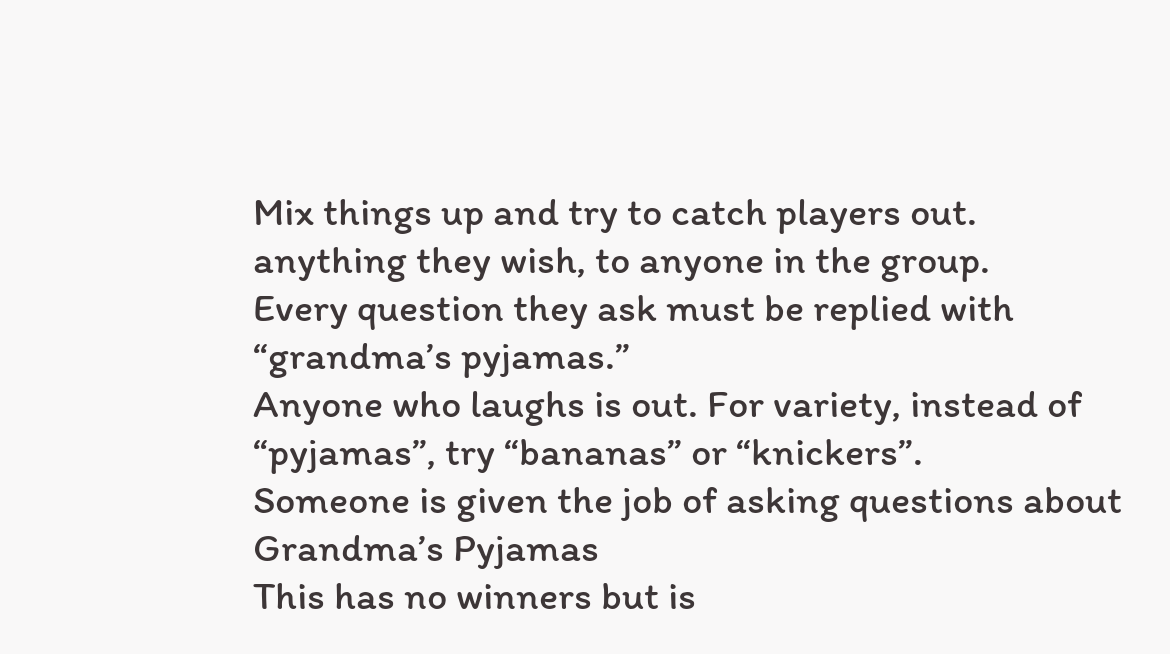Mix things up and try to catch players out.
anything they wish, to anyone in the group.
Every question they ask must be replied with
“grandma’s pyjamas.”
Anyone who laughs is out. For variety, instead of
“pyjamas”, try “bananas” or “knickers”.
Someone is given the job of asking questions about
Grandma’s Pyjamas
This has no winners but is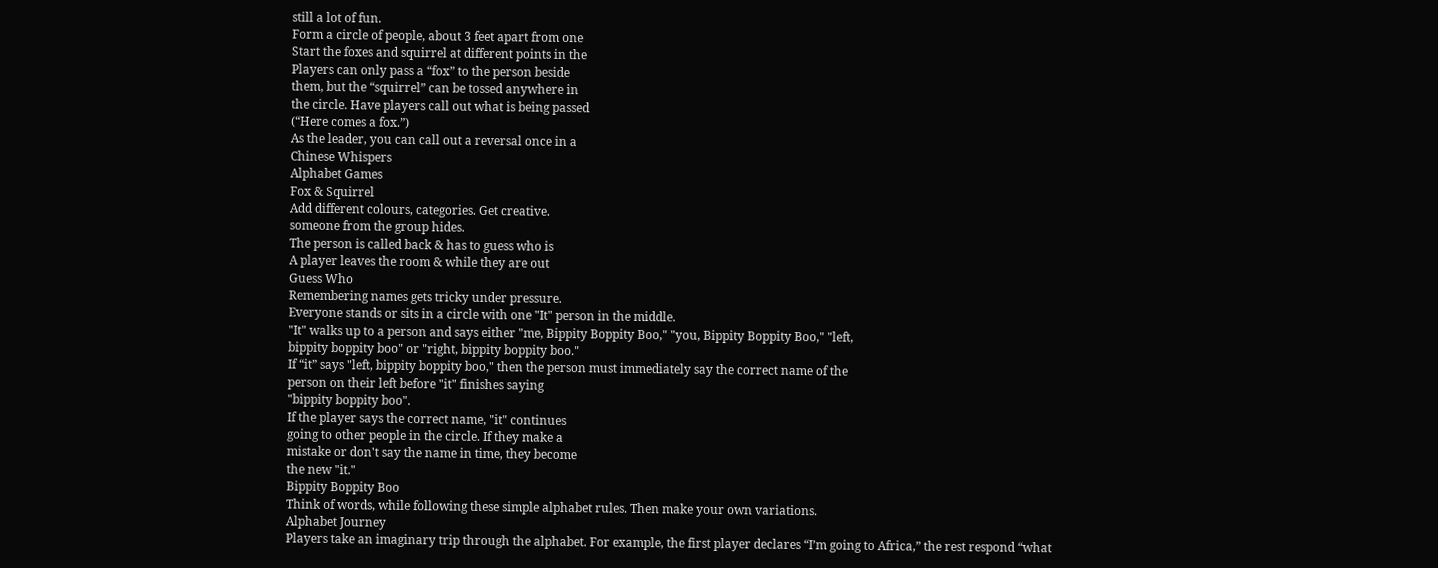still a lot of fun.
Form a circle of people, about 3 feet apart from one
Start the foxes and squirrel at different points in the
Players can only pass a “fox” to the person beside
them, but the “squirrel” can be tossed anywhere in
the circle. Have players call out what is being passed
(“Here comes a fox.”)
As the leader, you can call out a reversal once in a
Chinese Whispers
Alphabet Games
Fox & Squirrel
Add different colours, categories. Get creative.
someone from the group hides.
The person is called back & has to guess who is
A player leaves the room & while they are out
Guess Who
Remembering names gets tricky under pressure.
Everyone stands or sits in a circle with one "It" person in the middle.
"It" walks up to a person and says either "me, Bippity Boppity Boo," "you, Bippity Boppity Boo," "left,
bippity boppity boo" or "right, bippity boppity boo."
If “it” says "left, bippity boppity boo," then the person must immediately say the correct name of the
person on their left before "it" finishes saying
"bippity boppity boo".
If the player says the correct name, "it" continues
going to other people in the circle. If they make a
mistake or don't say the name in time, they become
the new "it."
Bippity Boppity Boo
Think of words, while following these simple alphabet rules. Then make your own variations.
Alphabet Journey
Players take an imaginary trip through the alphabet. For example, the first player declares “I’m going to Africa,” the rest respond “what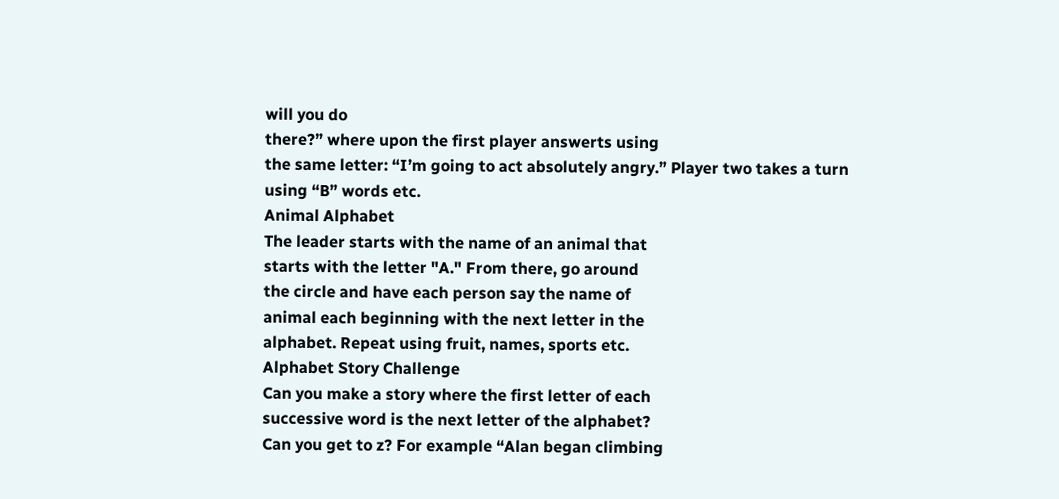will you do
there?” where upon the first player answerts using
the same letter: “I’m going to act absolutely angry.” Player two takes a turn using “B” words etc.
Animal Alphabet
The leader starts with the name of an animal that
starts with the letter "A." From there, go around
the circle and have each person say the name of
animal each beginning with the next letter in the
alphabet. Repeat using fruit, names, sports etc.
Alphabet Story Challenge
Can you make a story where the first letter of each
successive word is the next letter of the alphabet?
Can you get to z? For example “Alan began climbing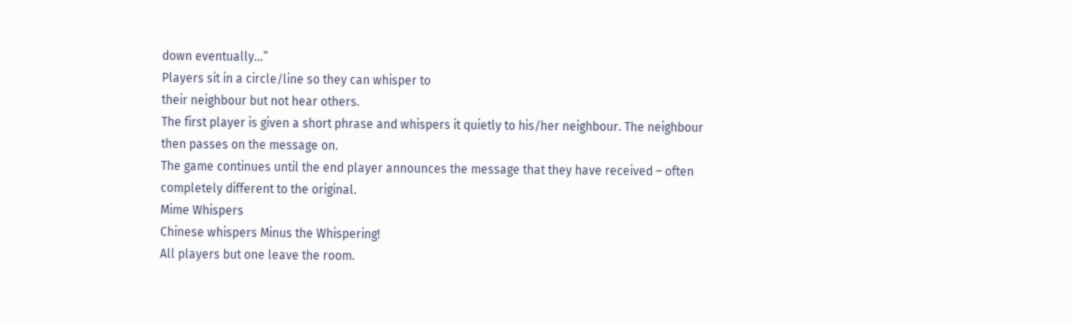down eventually…”
Players sit in a circle/line so they can whisper to
their neighbour but not hear others.
The first player is given a short phrase and whispers it quietly to his/her neighbour. The neighbour
then passes on the message on.
The game continues until the end player announces the message that they have received – often
completely different to the original.
Mime Whispers
Chinese whispers Minus the Whispering!
All players but one leave the room.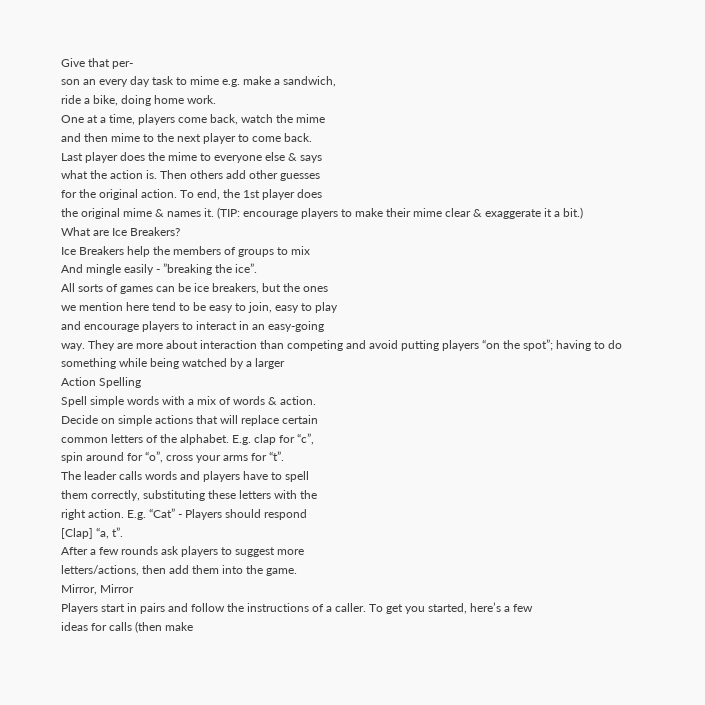Give that per-
son an every day task to mime e.g. make a sandwich,
ride a bike, doing home work.
One at a time, players come back, watch the mime
and then mime to the next player to come back.
Last player does the mime to everyone else & says
what the action is. Then others add other guesses
for the original action. To end, the 1st player does
the original mime & names it. (TIP: encourage players to make their mime clear & exaggerate it a bit.)
What are Ice Breakers?
Ice Breakers help the members of groups to mix
And mingle easily - ”breaking the ice”.
All sorts of games can be ice breakers, but the ones
we mention here tend to be easy to join, easy to play
and encourage players to interact in an easy-going
way. They are more about interaction than competing and avoid putting players “on the spot”; having to do something while being watched by a larger
Action Spelling
Spell simple words with a mix of words & action.
Decide on simple actions that will replace certain
common letters of the alphabet. E.g. clap for “c”,
spin around for “o”, cross your arms for “t”.
The leader calls words and players have to spell
them correctly, substituting these letters with the
right action. E.g. “Cat” - Players should respond
[Clap] “a, t”.
After a few rounds ask players to suggest more
letters/actions, then add them into the game.
Mirror, Mirror
Players start in pairs and follow the instructions of a caller. To get you started, here’s a few
ideas for calls (then make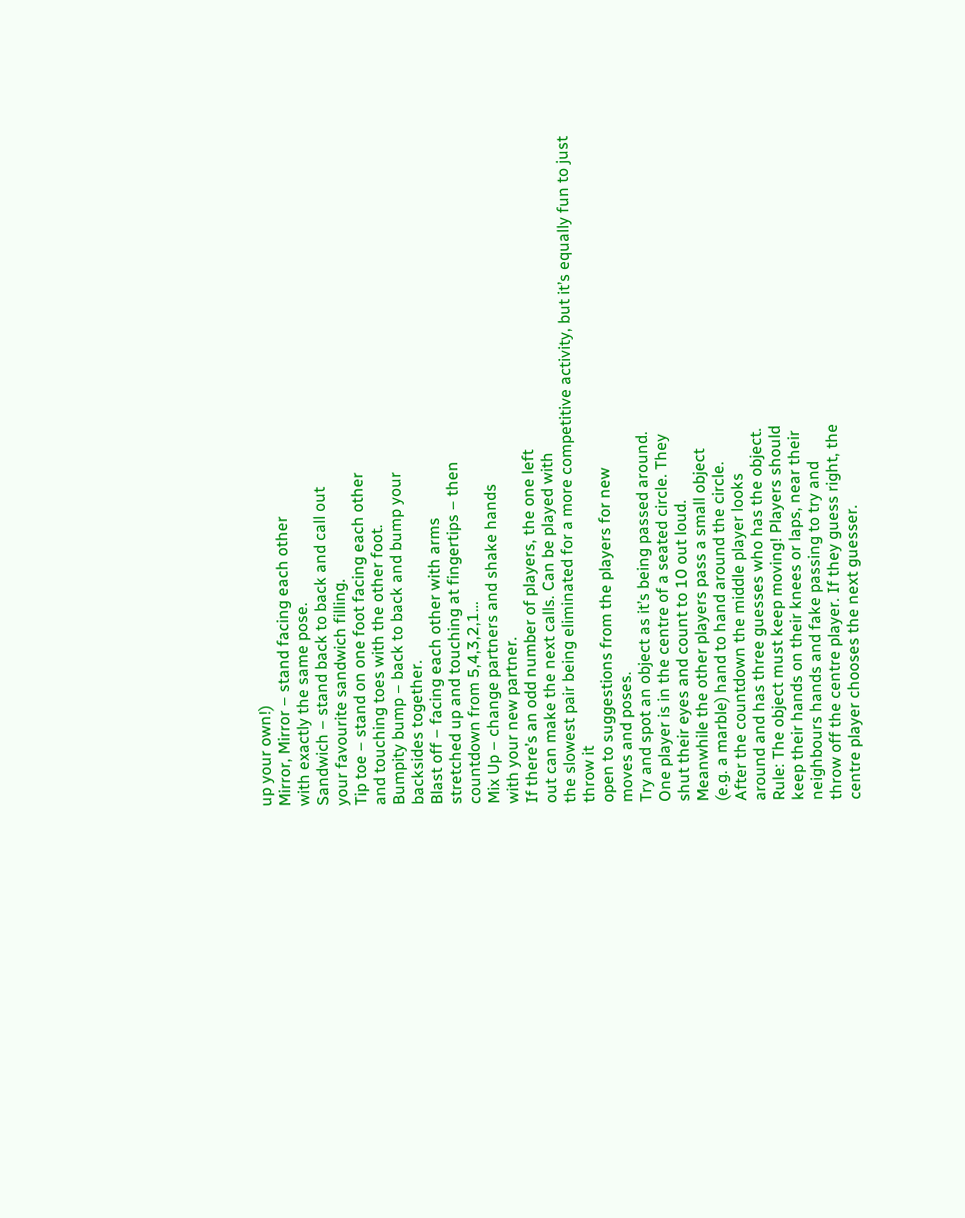up your own!)
Mirror, Mirror – stand facing each other
with exactly the same pose.
Sandwich – stand back to back and call out
your favourite sandwich filling.
Tip toe – stand on one foot facing each other
and touching toes with the other foot.
Bumpity bump – back to back and bump your
backsides together.
Blast off – facing each other with arms
stretched up and touching at fingertips – then
countdown from 5,4,3,2,1…
Mix Up – change partners and shake hands
with your new partner.
If there’s an odd number of players, the one left
out can make the next calls. Can be played with
the slowest pair being eliminated for a more competitive activity, but it’s equally fun to just throw it
open to suggestions from the players for new
moves and poses.
Try and spot an object as it’s being passed around.
One player is in the centre of a seated circle. They
shut their eyes and count to 10 out loud.
Meanwhile the other players pass a small object
(e.g. a marble) hand to hand around the circle.
After the countdown the middle player looks
around and has three guesses who has the object.
Rule: The object must keep moving! Players should
keep their hands on their knees or laps, near their
neighbours hands and fake passing to try and
throw off the centre player. If they guess right, the
centre player chooses the next guesser.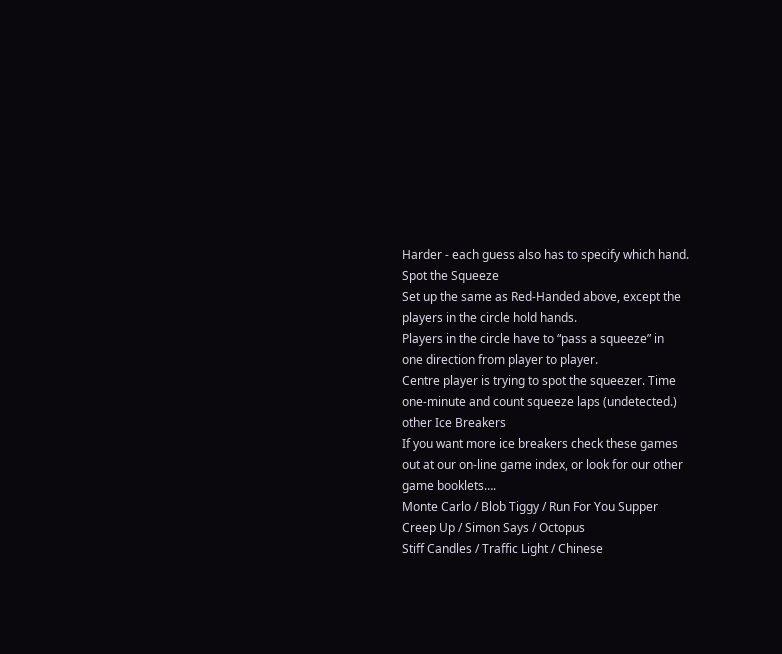Harder - each guess also has to specify which hand.
Spot the Squeeze
Set up the same as Red-Handed above, except the
players in the circle hold hands.
Players in the circle have to “pass a squeeze” in
one direction from player to player.
Centre player is trying to spot the squeezer. Time
one-minute and count squeeze laps (undetected.)
other Ice Breakers
If you want more ice breakers check these games
out at our on-line game index, or look for our other
game booklets….
Monte Carlo / Blob Tiggy / Run For You Supper
Creep Up / Simon Says / Octopus
Stiff Candles / Traffic Light / Chinese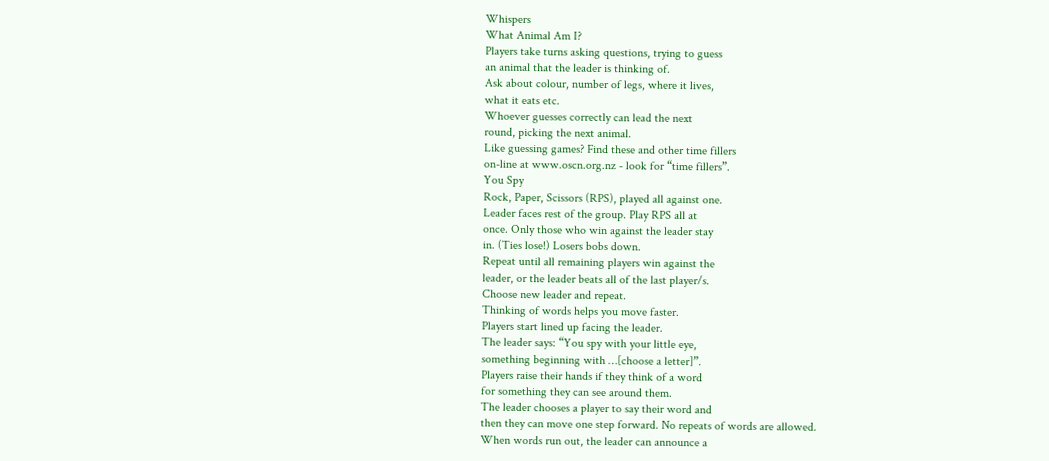Whispers
What Animal Am I?
Players take turns asking questions, trying to guess
an animal that the leader is thinking of.
Ask about colour, number of legs, where it lives,
what it eats etc.
Whoever guesses correctly can lead the next
round, picking the next animal.
Like guessing games? Find these and other time fillers
on-line at www.oscn.org.nz - look for “time fillers”.
You Spy
Rock, Paper, Scissors (RPS), played all against one.
Leader faces rest of the group. Play RPS all at
once. Only those who win against the leader stay
in. (Ties lose!) Losers bobs down.
Repeat until all remaining players win against the
leader, or the leader beats all of the last player/s.
Choose new leader and repeat.
Thinking of words helps you move faster.
Players start lined up facing the leader.
The leader says: “You spy with your little eye,
something beginning with …[choose a letter]”.
Players raise their hands if they think of a word
for something they can see around them.
The leader chooses a player to say their word and
then they can move one step forward. No repeats of words are allowed.
When words run out, the leader can announce a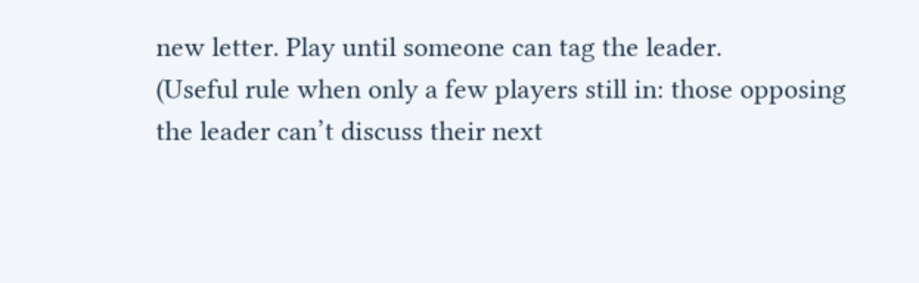new letter. Play until someone can tag the leader.
(Useful rule when only a few players still in: those opposing the leader can’t discuss their next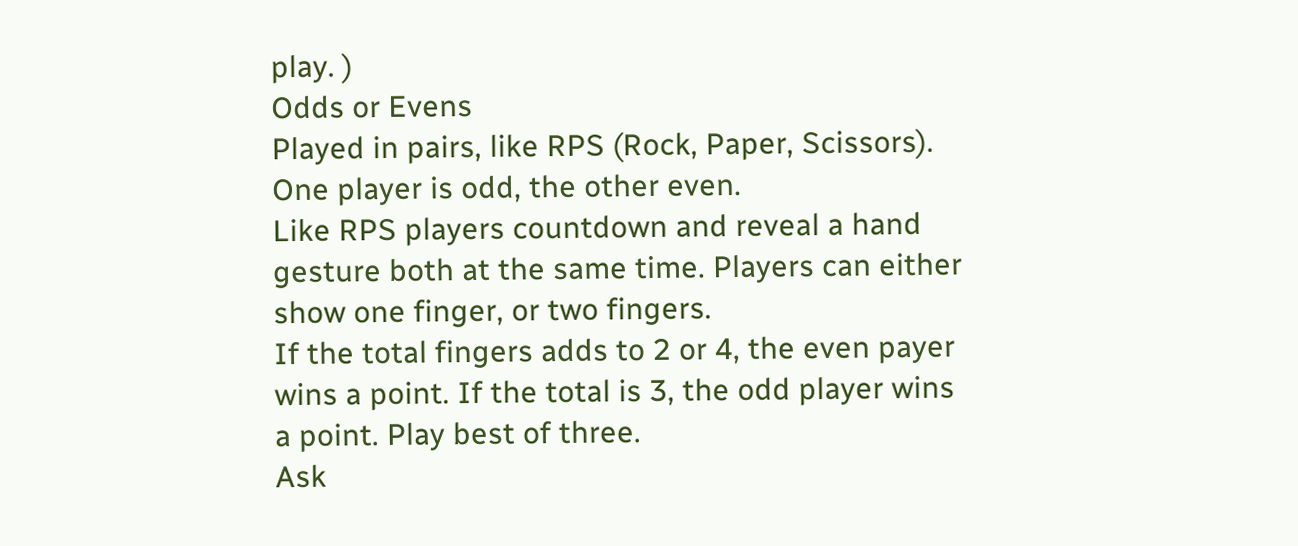play. )
Odds or Evens
Played in pairs, like RPS (Rock, Paper, Scissors).
One player is odd, the other even.
Like RPS players countdown and reveal a hand
gesture both at the same time. Players can either
show one finger, or two fingers.
If the total fingers adds to 2 or 4, the even payer
wins a point. If the total is 3, the odd player wins
a point. Play best of three.
Ask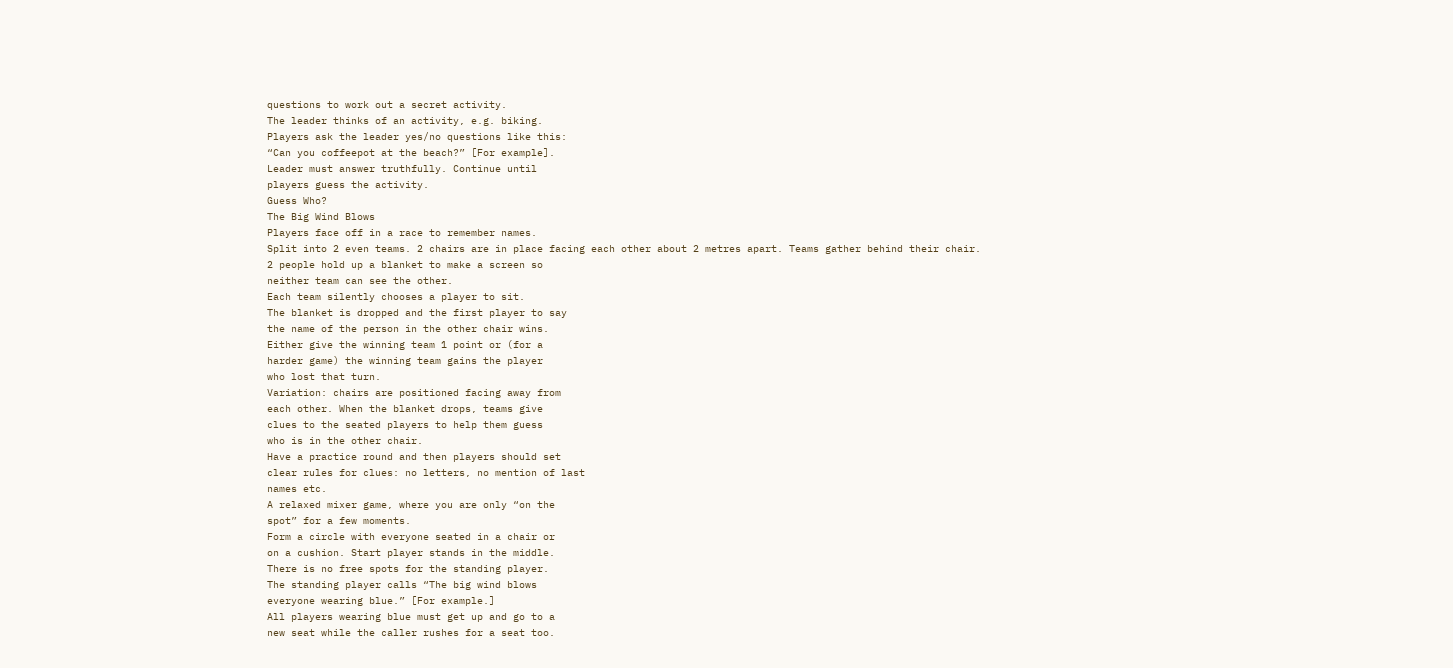questions to work out a secret activity.
The leader thinks of an activity, e.g. biking.
Players ask the leader yes/no questions like this:
“Can you coffeepot at the beach?” [For example].
Leader must answer truthfully. Continue until
players guess the activity.
Guess Who?
The Big Wind Blows
Players face off in a race to remember names.
Split into 2 even teams. 2 chairs are in place facing each other about 2 metres apart. Teams gather behind their chair.
2 people hold up a blanket to make a screen so
neither team can see the other.
Each team silently chooses a player to sit.
The blanket is dropped and the first player to say
the name of the person in the other chair wins.
Either give the winning team 1 point or (for a
harder game) the winning team gains the player
who lost that turn.
Variation: chairs are positioned facing away from
each other. When the blanket drops, teams give
clues to the seated players to help them guess
who is in the other chair.
Have a practice round and then players should set
clear rules for clues: no letters, no mention of last
names etc.
A relaxed mixer game, where you are only “on the
spot” for a few moments.
Form a circle with everyone seated in a chair or
on a cushion. Start player stands in the middle.
There is no free spots for the standing player.
The standing player calls “The big wind blows
everyone wearing blue.” [For example.]
All players wearing blue must get up and go to a
new seat while the caller rushes for a seat too.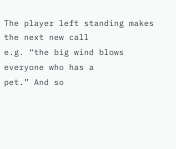The player left standing makes the next new call
e.g. “the big wind blows everyone who has a
pet.” And so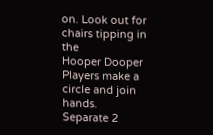on. Look out for chairs tipping in the
Hooper Dooper
Players make a circle and join hands.
Separate 2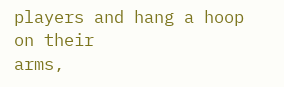players and hang a hoop on their
arms,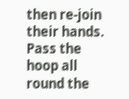then re-join their hands. Pass the hoop all
round the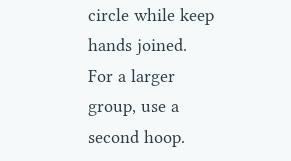circle while keep hands joined.
For a larger group, use a second hoop.